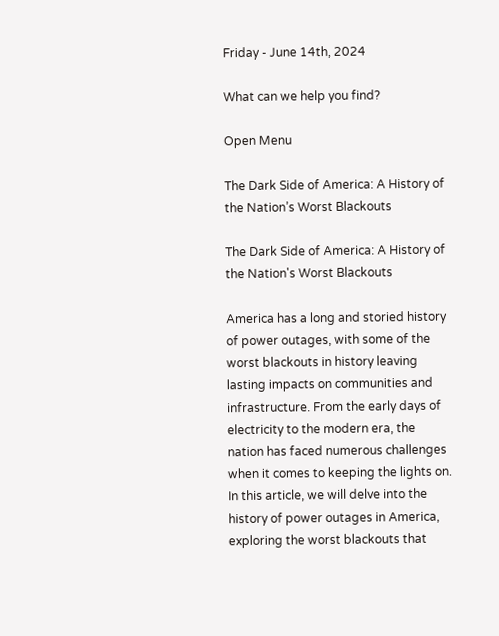Friday - June 14th, 2024

What can we help you find?

Open Menu

The Dark Side of America: A History of the Nation’s Worst Blackouts

The Dark Side of America: A History of the Nation's Worst Blackouts

America has a long and storied history of power outages, with some of the worst blackouts in history leaving lasting impacts on communities and infrastructure. From the early days of electricity to the modern era, the nation has faced numerous challenges when it comes to keeping the lights on. In this article, we will delve into the history of power outages in America, exploring the worst blackouts that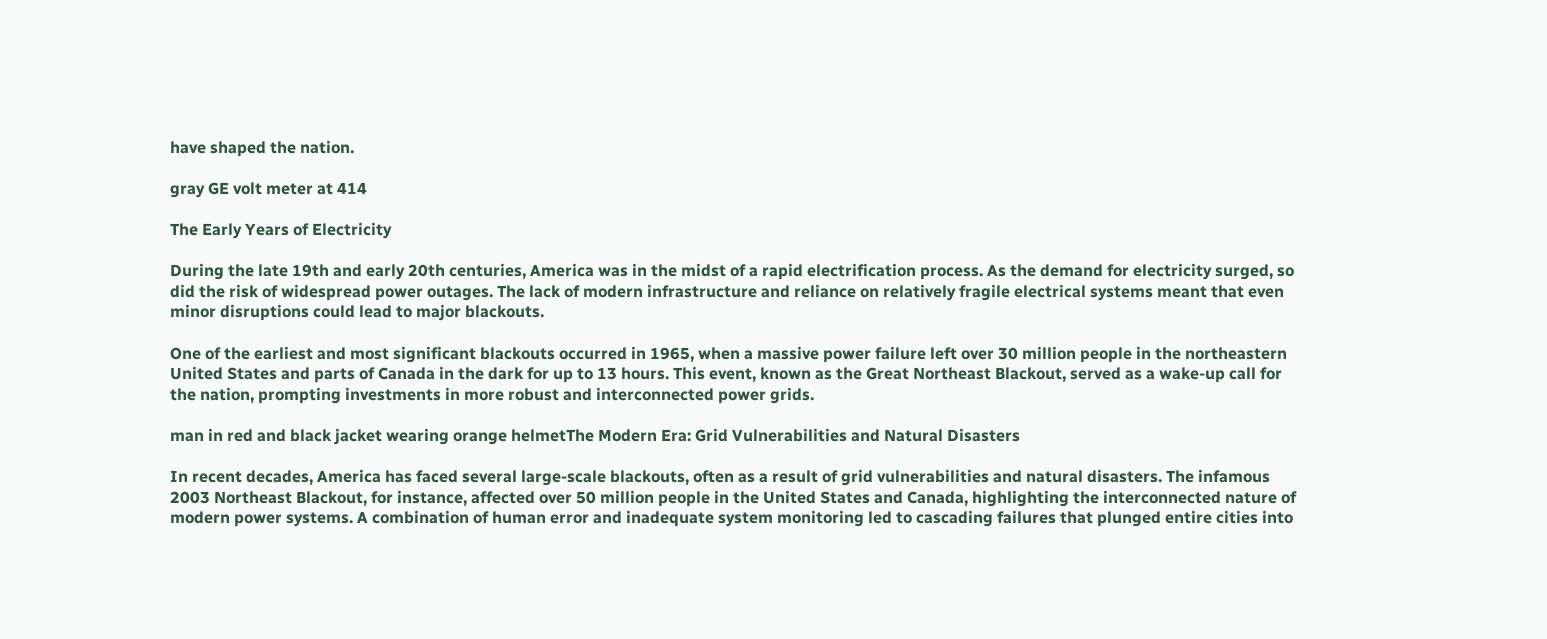have shaped the nation.

gray GE volt meter at 414

The Early Years of Electricity

During the late 19th and early 20th centuries, America was in the midst of a rapid electrification process. As the demand for electricity surged, so did the risk of widespread power outages. The lack of modern infrastructure and reliance on relatively fragile electrical systems meant that even minor disruptions could lead to major blackouts.

One of the earliest and most significant blackouts occurred in 1965, when a massive power failure left over 30 million people in the northeastern United States and parts of Canada in the dark for up to 13 hours. This event, known as the Great Northeast Blackout, served as a wake-up call for the nation, prompting investments in more robust and interconnected power grids.

man in red and black jacket wearing orange helmetThe Modern Era: Grid Vulnerabilities and Natural Disasters

In recent decades, America has faced several large-scale blackouts, often as a result of grid vulnerabilities and natural disasters. The infamous 2003 Northeast Blackout, for instance, affected over 50 million people in the United States and Canada, highlighting the interconnected nature of modern power systems. A combination of human error and inadequate system monitoring led to cascading failures that plunged entire cities into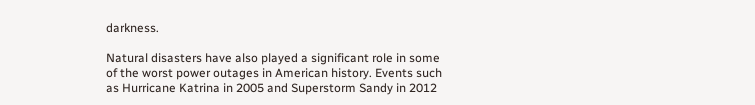darkness.

Natural disasters have also played a significant role in some of the worst power outages in American history. Events such as Hurricane Katrina in 2005 and Superstorm Sandy in 2012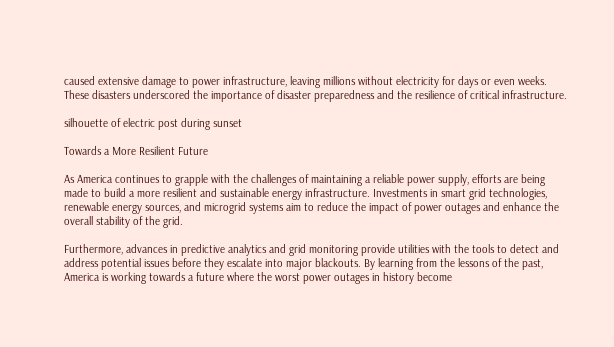caused extensive damage to power infrastructure, leaving millions without electricity for days or even weeks. These disasters underscored the importance of disaster preparedness and the resilience of critical infrastructure.

silhouette of electric post during sunset

Towards a More Resilient Future

As America continues to grapple with the challenges of maintaining a reliable power supply, efforts are being made to build a more resilient and sustainable energy infrastructure. Investments in smart grid technologies, renewable energy sources, and microgrid systems aim to reduce the impact of power outages and enhance the overall stability of the grid.

Furthermore, advances in predictive analytics and grid monitoring provide utilities with the tools to detect and address potential issues before they escalate into major blackouts. By learning from the lessons of the past, America is working towards a future where the worst power outages in history become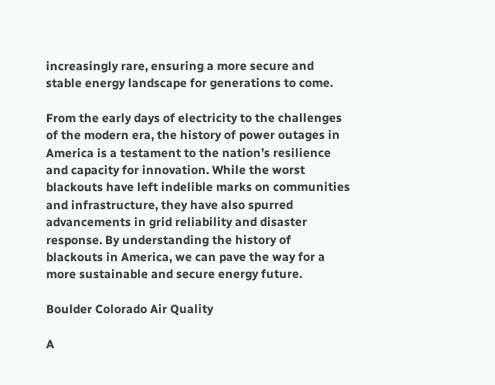increasingly rare, ensuring a more secure and stable energy landscape for generations to come.

From the early days of electricity to the challenges of the modern era, the history of power outages in America is a testament to the nation’s resilience and capacity for innovation. While the worst blackouts have left indelible marks on communities and infrastructure, they have also spurred advancements in grid reliability and disaster response. By understanding the history of blackouts in America, we can pave the way for a more sustainable and secure energy future.

Boulder Colorado Air Quality

A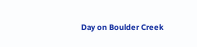Day on Boulder Creek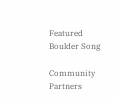Featured Boulder Song

Community Partners